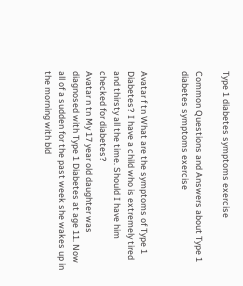Type 1 diabetes symptoms exercise

Common Questions and Answers about Type 1 diabetes symptoms exercise


Avatar f tn What are the symptoms of Type 1 Diabetes? I have a child who is extremely tired and thirsty all the time. Should I have him checked for diabetes?
Avatar n tn My 17 year old daughter was diagnosed with Type 1 Diabetes at age 11. Now all of a sudden for the past week she wakes up in the morning with bld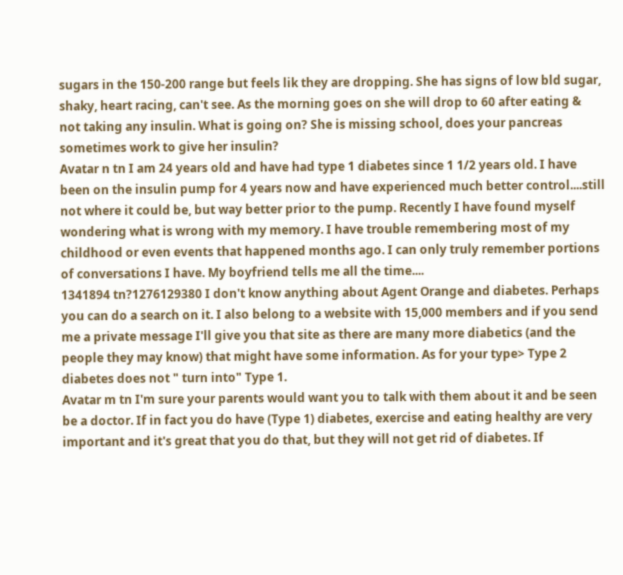sugars in the 150-200 range but feels lik they are dropping. She has signs of low bld sugar, shaky, heart racing, can't see. As the morning goes on she will drop to 60 after eating & not taking any insulin. What is going on? She is missing school, does your pancreas sometimes work to give her insulin?
Avatar n tn I am 24 years old and have had type 1 diabetes since 1 1/2 years old. I have been on the insulin pump for 4 years now and have experienced much better control....still not where it could be, but way better prior to the pump. Recently I have found myself wondering what is wrong with my memory. I have trouble remembering most of my childhood or even events that happened months ago. I can only truly remember portions of conversations I have. My boyfriend tells me all the time....
1341894 tn?1276129380 I don't know anything about Agent Orange and diabetes. Perhaps you can do a search on it. I also belong to a website with 15,000 members and if you send me a private message I'll give you that site as there are many more diabetics (and the people they may know) that might have some information. As for your type> Type 2 diabetes does not " turn into" Type 1.
Avatar m tn I'm sure your parents would want you to talk with them about it and be seen be a doctor. If in fact you do have (Type 1) diabetes, exercise and eating healthy are very important and it's great that you do that, but they will not get rid of diabetes. If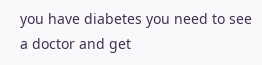you have diabetes you need to see a doctor and get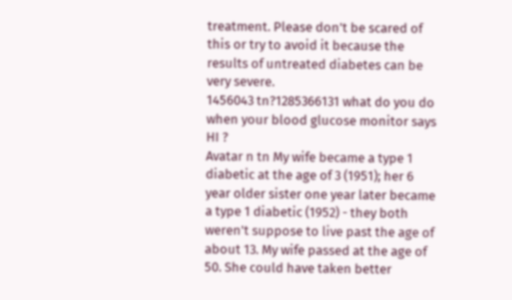treatment. Please don't be scared of this or try to avoid it because the results of untreated diabetes can be very severe.
1456043 tn?1285366131 what do you do when your blood glucose monitor says HI ?
Avatar n tn My wife became a type 1 diabetic at the age of 3 (1951); her 6 year older sister one year later became a type 1 diabetic (1952) - they both weren't suppose to live past the age of about 13. My wife passed at the age of 50. She could have taken better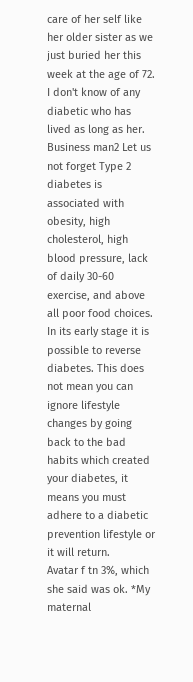care of her self like her older sister as we just buried her this week at the age of 72. I don't know of any diabetic who has lived as long as her.
Business man2 Let us not forget Type 2 diabetes is associated with obesity, high cholesterol, high blood pressure, lack of daily 30-60 exercise, and above all poor food choices. In its early stage it is possible to reverse diabetes. This does not mean you can ignore lifestyle changes by going back to the bad habits which created your diabetes, it means you must adhere to a diabetic prevention lifestyle or it will return.
Avatar f tn 3%, which she said was ok. *My maternal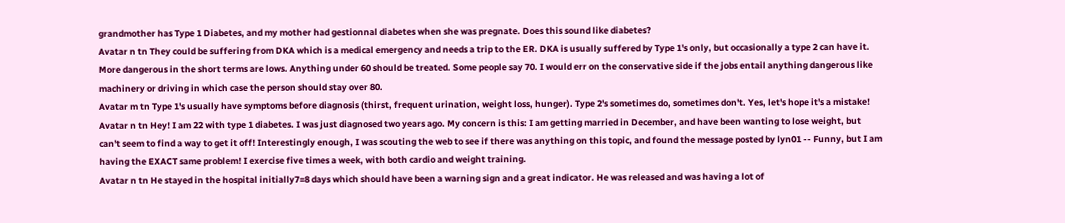grandmother has Type 1 Diabetes, and my mother had gestionnal diabetes when she was pregnate. Does this sound like diabetes?
Avatar n tn They could be suffering from DKA which is a medical emergency and needs a trip to the ER. DKA is usually suffered by Type 1's only, but occasionally a type 2 can have it. More dangerous in the short terms are lows. Anything under 60 should be treated. Some people say 70. I would err on the conservative side if the jobs entail anything dangerous like machinery or driving in which case the person should stay over 80.
Avatar m tn Type 1's usually have symptoms before diagnosis (thirst, frequent urination, weight loss, hunger). Type 2's sometimes do, sometimes don't. Yes, let's hope it's a mistake!
Avatar n tn Hey! I am 22 with type 1 diabetes. I was just diagnosed two years ago. My concern is this: I am getting married in December, and have been wanting to lose weight, but can't seem to find a way to get it off! Interestingly enough, I was scouting the web to see if there was anything on this topic, and found the message posted by lyn01 -- Funny, but I am having the EXACT same problem! I exercise five times a week, with both cardio and weight training.
Avatar n tn He stayed in the hospital initially7=8 days which should have been a warning sign and a great indicator. He was released and was having a lot of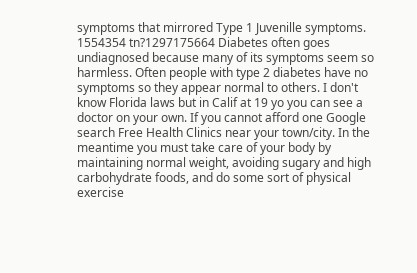symptoms that mirrored Type 1 Juvenille symptoms.
1554354 tn?1297175664 Diabetes often goes undiagnosed because many of its symptoms seem so harmless. Often people with type 2 diabetes have no symptoms so they appear normal to others. I don't know Florida laws but in Calif at 19 yo you can see a doctor on your own. If you cannot afford one Google search Free Health Clinics near your town/city. In the meantime you must take care of your body by maintaining normal weight, avoiding sugary and high carbohydrate foods, and do some sort of physical exercise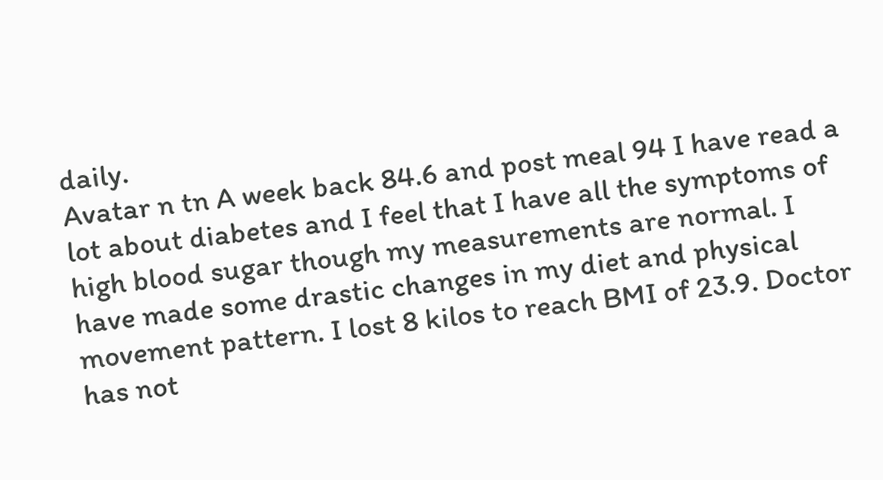daily.
Avatar n tn A week back 84.6 and post meal 94 I have read a lot about diabetes and I feel that I have all the symptoms of high blood sugar though my measurements are normal. I have made some drastic changes in my diet and physical movement pattern. I lost 8 kilos to reach BMI of 23.9. Doctor has not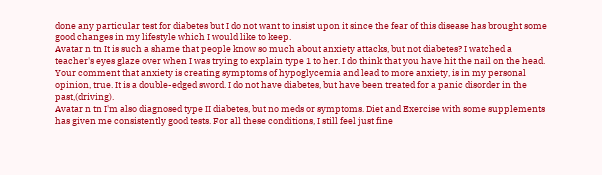done any particular test for diabetes but I do not want to insist upon it since the fear of this disease has brought some good changes in my lifestyle which I would like to keep.
Avatar n tn It is such a shame that people know so much about anxiety attacks, but not diabetes? I watched a teacher's eyes glaze over when I was trying to explain type 1 to her. I do think that you have hit the nail on the head. Your comment that anxiety is creating symptoms of hypoglycemia and lead to more anxiety, is in my personal opinion, true. It is a double-edged sword. I do not have diabetes, but have been treated for a panic disorder in the past,(driving).
Avatar n tn I'm also diagnosed type II diabetes, but no meds or symptoms. Diet and Exercise with some supplements has given me consistently good tests. For all these conditions, I still feel just fine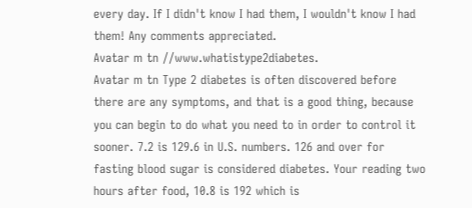every day. If I didn't know I had them, I wouldn't know I had them! Any comments appreciated.
Avatar m tn //www.whatistype2diabetes.
Avatar m tn Type 2 diabetes is often discovered before there are any symptoms, and that is a good thing, because you can begin to do what you need to in order to control it sooner. 7.2 is 129.6 in U.S. numbers. 126 and over for fasting blood sugar is considered diabetes. Your reading two hours after food, 10.8 is 192 which is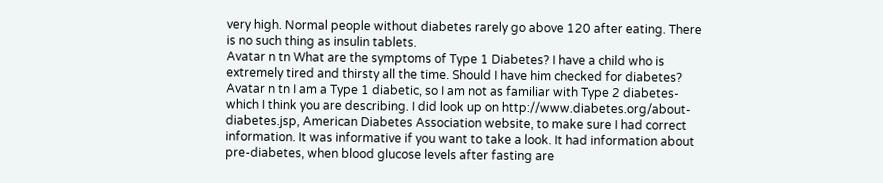very high. Normal people without diabetes rarely go above 120 after eating. There is no such thing as insulin tablets.
Avatar n tn What are the symptoms of Type 1 Diabetes? I have a child who is extremely tired and thirsty all the time. Should I have him checked for diabetes?
Avatar n tn I am a Type 1 diabetic, so I am not as familiar with Type 2 diabetes-which I think you are describing. I did look up on http://www.diabetes.org/about-diabetes.jsp, American Diabetes Association website, to make sure I had correct information. It was informative if you want to take a look. It had information about pre-diabetes, when blood glucose levels after fasting are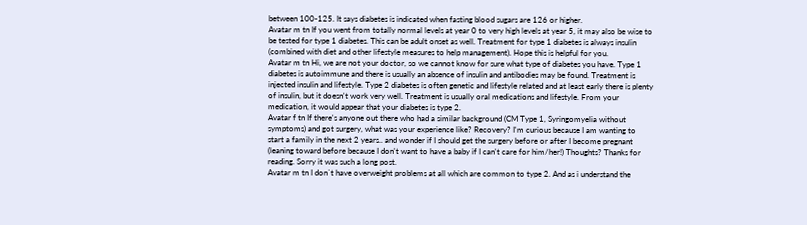between 100-125. It says diabetes is indicated when fasting blood sugars are 126 or higher.
Avatar m tn If you went from totally normal levels at year 0 to very high levels at year 5, it may also be wise to be tested for type 1 diabetes. This can be adult onset as well. Treatment for type 1 diabetes is always insulin (combined with diet and other lifestyle measures to help management). Hope this is helpful for you.
Avatar m tn Hi, we are not your doctor, so we cannot know for sure what type of diabetes you have. Type 1 diabetes is autoimmune and there is usually an absence of insulin and antibodies may be found. Treatment is injected insulin and lifestyle. Type 2 diabetes is often genetic and lifestyle related and at least early there is plenty of insulin, but it doesn't work very well. Treatment is usually oral medications and lifestyle. From your medication, it would appear that your diabetes is type 2.
Avatar f tn If there's anyone out there who had a similar background (CM Type 1, Syringomyelia without symptoms) and got surgery, what was your experience like? Recovery? I'm curious because I am wanting to start a family in the next 2 years.. and wonder if I should get the surgery before or after I become pregnant (leaning toward before because I don't want to have a baby if I can't care for him/her!) Thoughts? Thanks for reading. Sorry it was such a long post.
Avatar m tn I don`t have overweight problems at all which are common to type 2. And as i understand the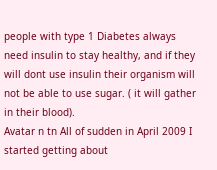people with type 1 Diabetes always need insulin to stay healthy, and if they will dont use insulin their organism will not be able to use sugar. ( it will gather in their blood).
Avatar n tn All of sudden in April 2009 I started getting about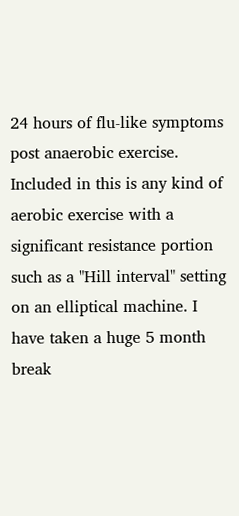24 hours of flu-like symptoms post anaerobic exercise. Included in this is any kind of aerobic exercise with a significant resistance portion such as a "Hill interval" setting on an elliptical machine. I have taken a huge 5 month break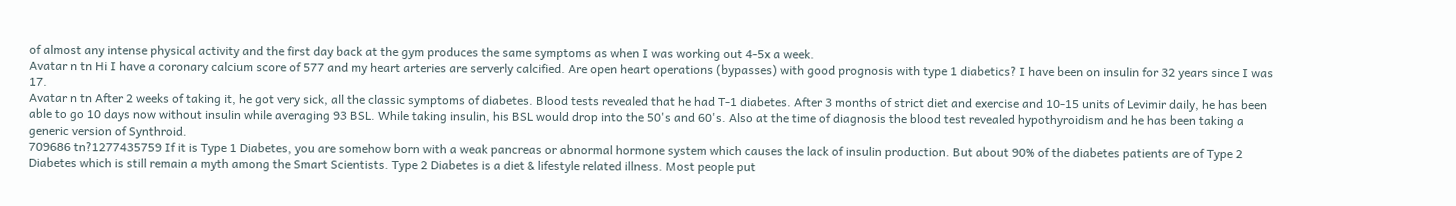of almost any intense physical activity and the first day back at the gym produces the same symptoms as when I was working out 4-5x a week.
Avatar n tn Hi I have a coronary calcium score of 577 and my heart arteries are serverly calcified. Are open heart operations (bypasses) with good prognosis with type 1 diabetics? I have been on insulin for 32 years since I was 17.
Avatar n tn After 2 weeks of taking it, he got very sick, all the classic symptoms of diabetes. Blood tests revealed that he had T-1 diabetes. After 3 months of strict diet and exercise and 10-15 units of Levimir daily, he has been able to go 10 days now without insulin while averaging 93 BSL. While taking insulin, his BSL would drop into the 50's and 60's. Also at the time of diagnosis the blood test revealed hypothyroidism and he has been taking a generic version of Synthroid.
709686 tn?1277435759 If it is Type 1 Diabetes, you are somehow born with a weak pancreas or abnormal hormone system which causes the lack of insulin production. But about 90% of the diabetes patients are of Type 2 Diabetes which is still remain a myth among the Smart Scientists. Type 2 Diabetes is a diet & lifestyle related illness. Most people put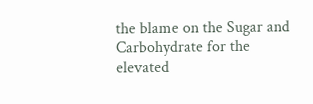the blame on the Sugar and Carbohydrate for the elevated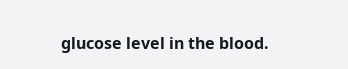glucose level in the blood.